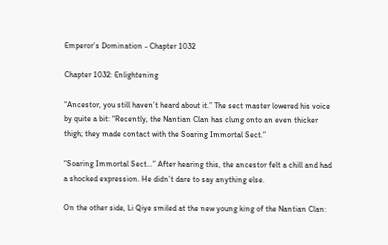Emperor’s Domination - Chapter 1032

Chapter 1032: Enlightening

“Ancestor, you still haven’t heard about it.” The sect master lowered his voice by quite a bit: “Recently, the Nantian Clan has clung onto an even thicker thigh; they made contact with the Soaring Immortal Sect.”

“Soaring Immortal Sect…” After hearing this, the ancestor felt a chill and had a shocked expression. He didn’t dare to say anything else.

On the other side, Li Qiye smiled at the new young king of the Nantian Clan: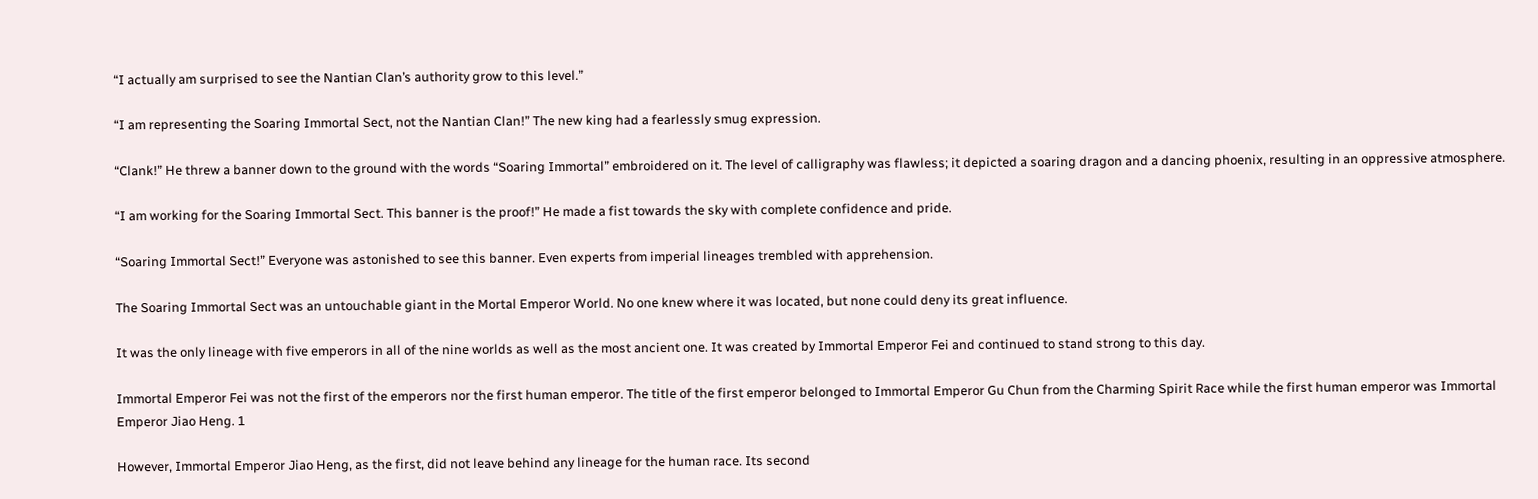“I actually am surprised to see the Nantian Clan’s authority grow to this level.”

“I am representing the Soaring Immortal Sect, not the Nantian Clan!” The new king had a fearlessly smug expression.

“Clank!” He threw a banner down to the ground with the words “Soaring Immortal” embroidered on it. The level of calligraphy was flawless; it depicted a soaring dragon and a dancing phoenix, resulting in an oppressive atmosphere.

“I am working for the Soaring Immortal Sect. This banner is the proof!” He made a fist towards the sky with complete confidence and pride.

“Soaring Immortal Sect!” Everyone was astonished to see this banner. Even experts from imperial lineages trembled with apprehension.

The Soaring Immortal Sect was an untouchable giant in the Mortal Emperor World. No one knew where it was located, but none could deny its great influence.

It was the only lineage with five emperors in all of the nine worlds as well as the most ancient one. It was created by Immortal Emperor Fei and continued to stand strong to this day.

Immortal Emperor Fei was not the first of the emperors nor the first human emperor. The title of the first emperor belonged to Immortal Emperor Gu Chun from the Charming Spirit Race while the first human emperor was Immortal Emperor Jiao Heng. 1

However, Immortal Emperor Jiao Heng, as the first, did not leave behind any lineage for the human race. Its second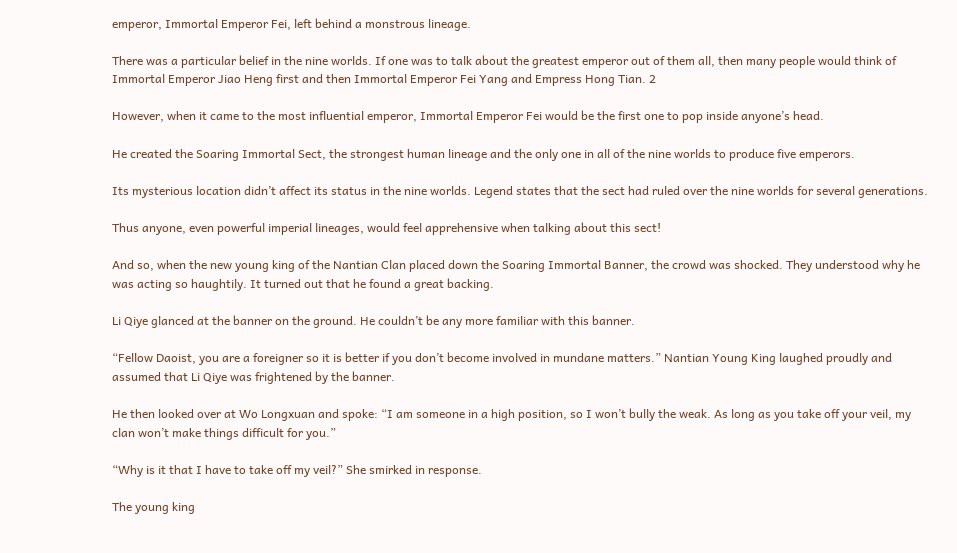emperor, Immortal Emperor Fei, left behind a monstrous lineage.

There was a particular belief in the nine worlds. If one was to talk about the greatest emperor out of them all, then many people would think of Immortal Emperor Jiao Heng first and then Immortal Emperor Fei Yang and Empress Hong Tian. 2

However, when it came to the most influential emperor, Immortal Emperor Fei would be the first one to pop inside anyone’s head.

He created the Soaring Immortal Sect, the strongest human lineage and the only one in all of the nine worlds to produce five emperors.

Its mysterious location didn’t affect its status in the nine worlds. Legend states that the sect had ruled over the nine worlds for several generations.

Thus anyone, even powerful imperial lineages, would feel apprehensive when talking about this sect!

And so, when the new young king of the Nantian Clan placed down the Soaring Immortal Banner, the crowd was shocked. They understood why he was acting so haughtily. It turned out that he found a great backing.

Li Qiye glanced at the banner on the ground. He couldn’t be any more familiar with this banner.

“Fellow Daoist, you are a foreigner so it is better if you don’t become involved in mundane matters.” Nantian Young King laughed proudly and assumed that Li Qiye was frightened by the banner.

He then looked over at Wo Longxuan and spoke: “I am someone in a high position, so I won’t bully the weak. As long as you take off your veil, my clan won’t make things difficult for you.”

“Why is it that I have to take off my veil?” She smirked in response.

The young king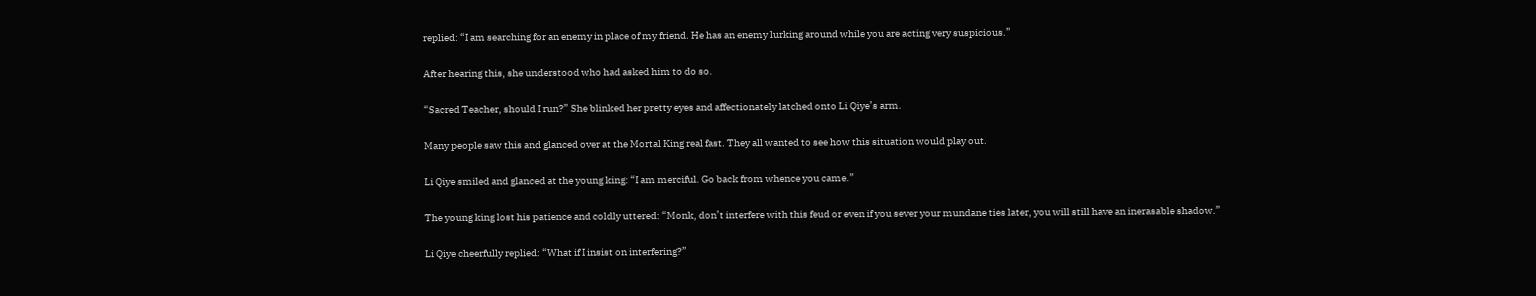replied: “I am searching for an enemy in place of my friend. He has an enemy lurking around while you are acting very suspicious.”

After hearing this, she understood who had asked him to do so.

“Sacred Teacher, should I run?” She blinked her pretty eyes and affectionately latched onto Li Qiye’s arm.

Many people saw this and glanced over at the Mortal King real fast. They all wanted to see how this situation would play out.

Li Qiye smiled and glanced at the young king: “I am merciful. Go back from whence you came.”

The young king lost his patience and coldly uttered: “Monk, don’t interfere with this feud or even if you sever your mundane ties later, you will still have an inerasable shadow.”

Li Qiye cheerfully replied: “What if I insist on interfering?”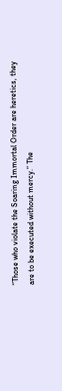“Those who violate the Soaring Immortal Order are heretics, they are to be executed without mercy.” The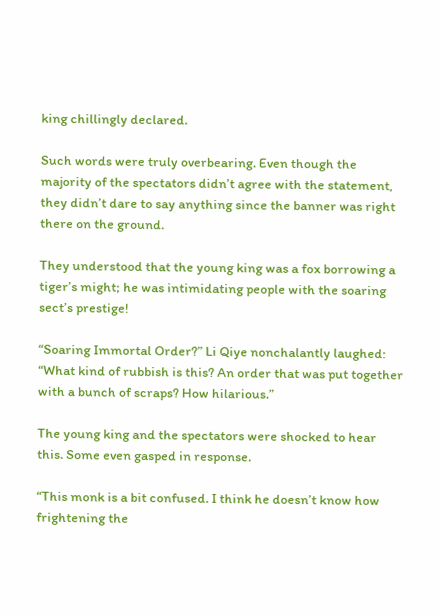king chillingly declared.

Such words were truly overbearing. Even though the majority of the spectators didn’t agree with the statement, they didn’t dare to say anything since the banner was right there on the ground.

They understood that the young king was a fox borrowing a tiger’s might; he was intimidating people with the soaring sect’s prestige!

“Soaring Immortal Order?” Li Qiye nonchalantly laughed: “What kind of rubbish is this? An order that was put together with a bunch of scraps? How hilarious.”

The young king and the spectators were shocked to hear this. Some even gasped in response.

“This monk is a bit confused. I think he doesn’t know how frightening the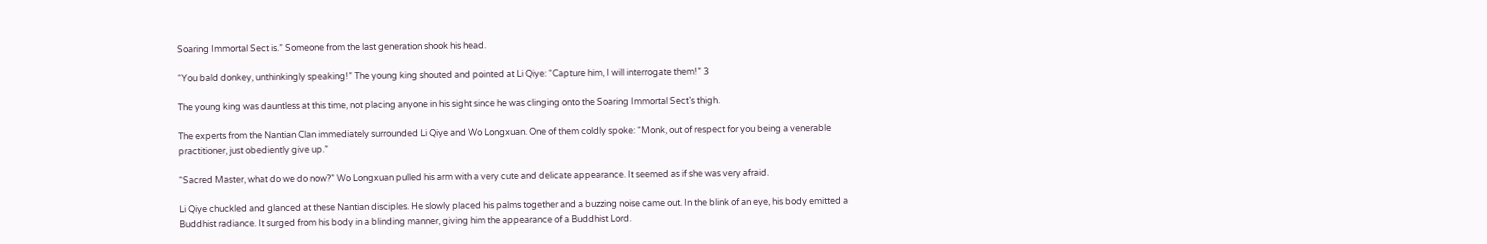Soaring Immortal Sect is.” Someone from the last generation shook his head.

“You bald donkey, unthinkingly speaking!” The young king shouted and pointed at Li Qiye: “Capture him, I will interrogate them!” 3

The young king was dauntless at this time, not placing anyone in his sight since he was clinging onto the Soaring Immortal Sect’s thigh.

The experts from the Nantian Clan immediately surrounded Li Qiye and Wo Longxuan. One of them coldly spoke: “Monk, out of respect for you being a venerable practitioner, just obediently give up.”

“Sacred Master, what do we do now?” Wo Longxuan pulled his arm with a very cute and delicate appearance. It seemed as if she was very afraid.

Li Qiye chuckled and glanced at these Nantian disciples. He slowly placed his palms together and a buzzing noise came out. In the blink of an eye, his body emitted a Buddhist radiance. It surged from his body in a blinding manner, giving him the appearance of a Buddhist Lord.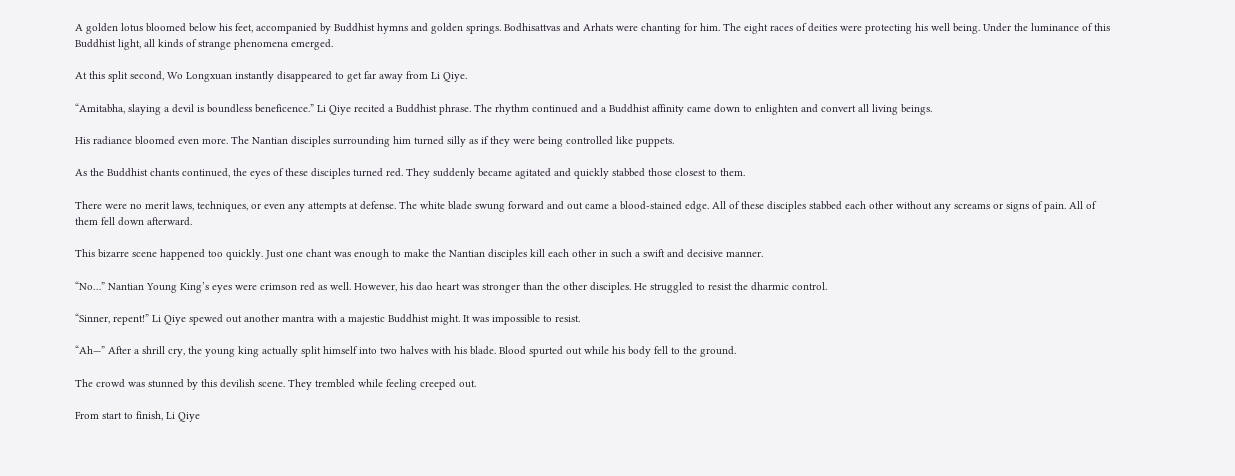A golden lotus bloomed below his feet, accompanied by Buddhist hymns and golden springs. Bodhisattvas and Arhats were chanting for him. The eight races of deities were protecting his well being. Under the luminance of this Buddhist light, all kinds of strange phenomena emerged.

At this split second, Wo Longxuan instantly disappeared to get far away from Li Qiye.

“Amitabha, slaying a devil is boundless beneficence.” Li Qiye recited a Buddhist phrase. The rhythm continued and a Buddhist affinity came down to enlighten and convert all living beings.

His radiance bloomed even more. The Nantian disciples surrounding him turned silly as if they were being controlled like puppets.

As the Buddhist chants continued, the eyes of these disciples turned red. They suddenly became agitated and quickly stabbed those closest to them.

There were no merit laws, techniques, or even any attempts at defense. The white blade swung forward and out came a blood-stained edge. All of these disciples stabbed each other without any screams or signs of pain. All of them fell down afterward.

This bizarre scene happened too quickly. Just one chant was enough to make the Nantian disciples kill each other in such a swift and decisive manner.

“No…” Nantian Young King’s eyes were crimson red as well. However, his dao heart was stronger than the other disciples. He struggled to resist the dharmic control.

“Sinner, repent!” Li Qiye spewed out another mantra with a majestic Buddhist might. It was impossible to resist.

“Ah—” After a shrill cry, the young king actually split himself into two halves with his blade. Blood spurted out while his body fell to the ground.

The crowd was stunned by this devilish scene. They trembled while feeling creeped out.

From start to finish, Li Qiye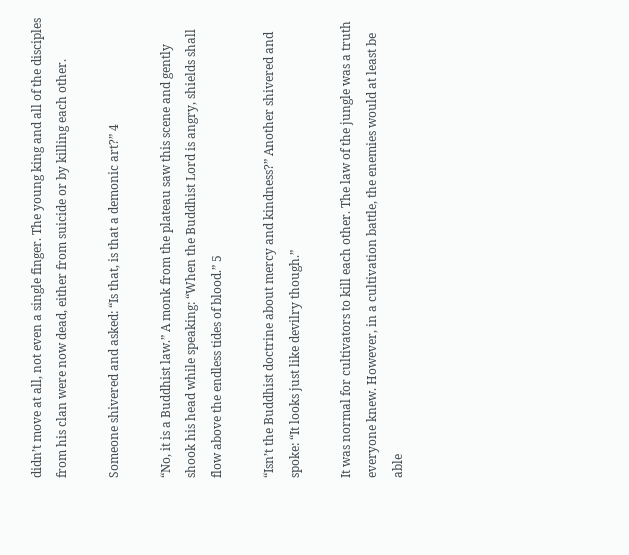didn’t move at all, not even a single finger. The young king and all of the disciples from his clan were now dead, either from suicide or by killing each other.

Someone shivered and asked: “Is that, is that a demonic art?” 4

“No, it is a Buddhist law.” A monk from the plateau saw this scene and gently shook his head while speaking: “When the Buddhist Lord is angry, shields shall flow above the endless tides of blood.” 5

“Isn’t the Buddhist doctrine about mercy and kindness?” Another shivered and spoke: “It looks just like devilry though.”

It was normal for cultivators to kill each other. The law of the jungle was a truth everyone knew. However, in a cultivation battle, the enemies would at least be able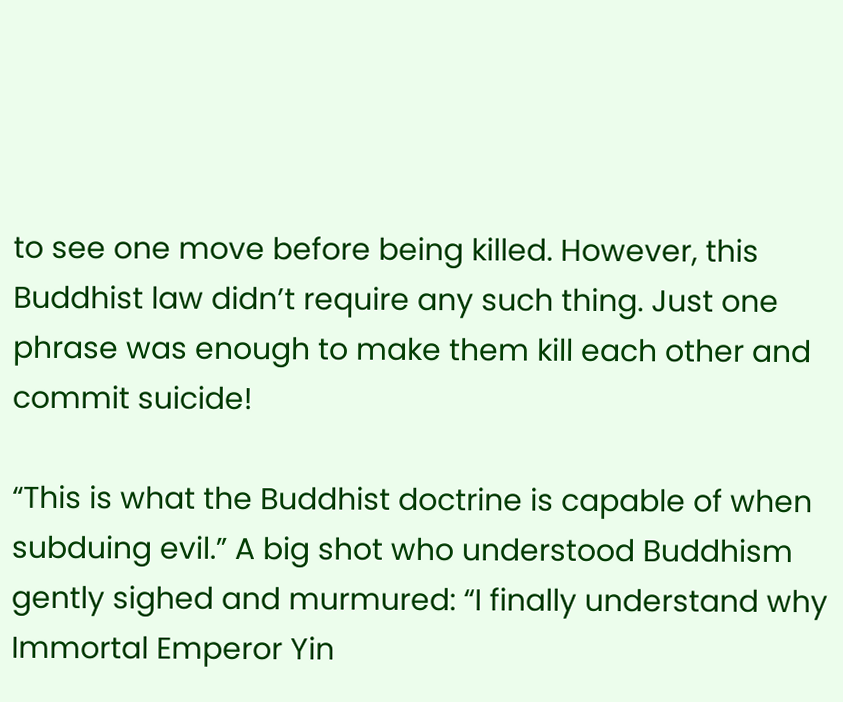to see one move before being killed. However, this Buddhist law didn’t require any such thing. Just one phrase was enough to make them kill each other and commit suicide!

“This is what the Buddhist doctrine is capable of when subduing evil.” A big shot who understood Buddhism gently sighed and murmured: “I finally understand why Immortal Emperor Yin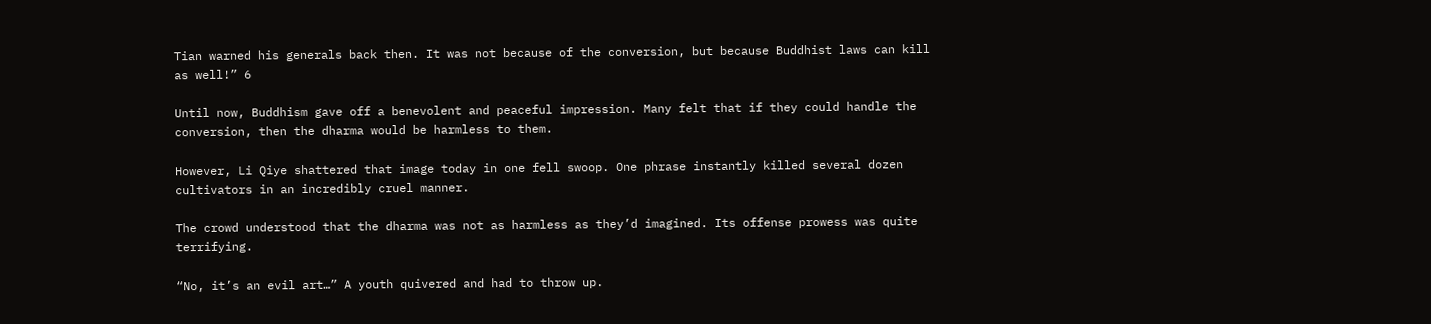Tian warned his generals back then. It was not because of the conversion, but because Buddhist laws can kill as well!” 6

Until now, Buddhism gave off a benevolent and peaceful impression. Many felt that if they could handle the conversion, then the dharma would be harmless to them.

However, Li Qiye shattered that image today in one fell swoop. One phrase instantly killed several dozen cultivators in an incredibly cruel manner.

The crowd understood that the dharma was not as harmless as they’d imagined. Its offense prowess was quite terrifying.

“No, it’s an evil art…” A youth quivered and had to throw up.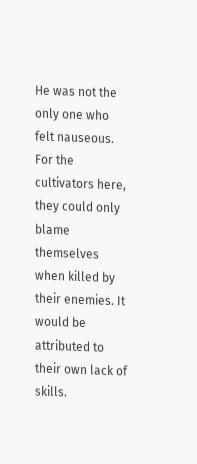He was not the only one who felt nauseous. For the cultivators here, they could only blame themselves when killed by their enemies. It would be attributed to their own lack of skills.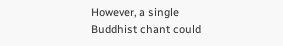However, a single Buddhist chant could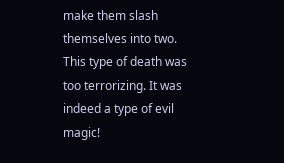make them slash themselves into two. This type of death was too terrorizing. It was indeed a type of evil magic!